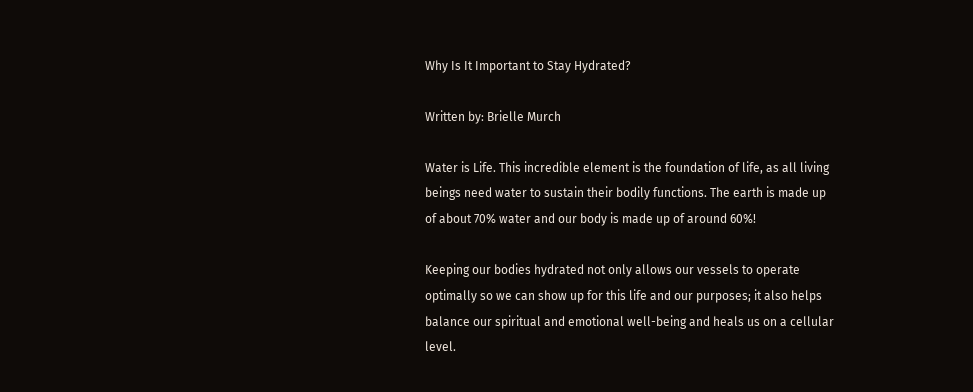Why Is It Important to Stay Hydrated?

Written by: Brielle Murch

Water is Life. This incredible element is the foundation of life, as all living beings need water to sustain their bodily functions. The earth is made up of about 70% water and our body is made up of around 60%!

Keeping our bodies hydrated not only allows our vessels to operate optimally so we can show up for this life and our purposes; it also helps balance our spiritual and emotional well-being and heals us on a cellular level.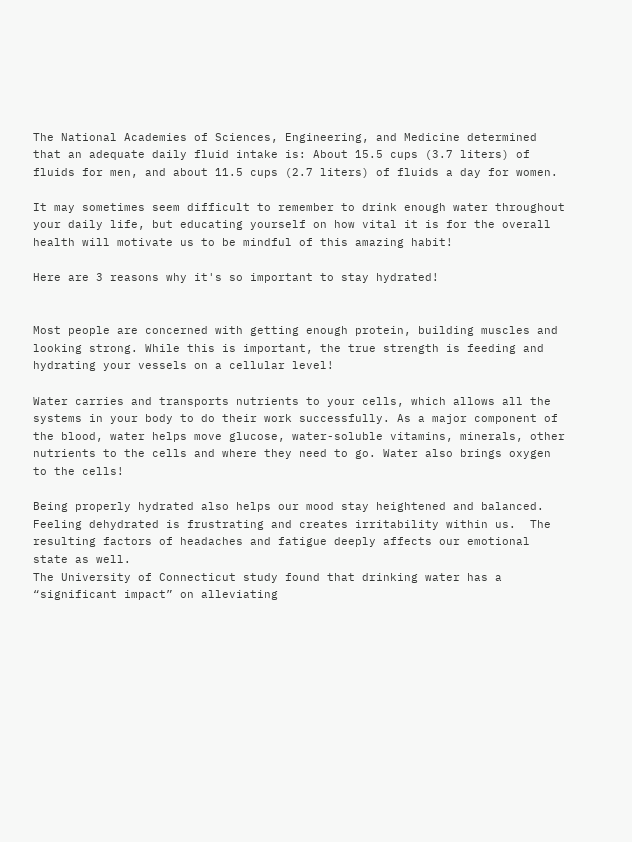The National Academies of Sciences, Engineering, and Medicine determined that an adequate daily fluid intake is: About 15.5 cups (3.7 liters) of fluids for men, and about 11.5 cups (2.7 liters) of fluids a day for women.

It may sometimes seem difficult to remember to drink enough water throughout your daily life, but educating yourself on how vital it is for the overall health will motivate us to be mindful of this amazing habit!

Here are 3 reasons why it's so important to stay hydrated!


Most people are concerned with getting enough protein, building muscles and looking strong. While this is important, the true strength is feeding and hydrating your vessels on a cellular level!

Water carries and transports nutrients to your cells, which allows all the systems in your body to do their work successfully. As a major component of the blood, water helps move glucose, water-soluble vitamins, minerals, other nutrients to the cells and where they need to go. Water also brings oxygen to the cells!

Being properly hydrated also helps our mood stay heightened and balanced. Feeling dehydrated is frustrating and creates irritability within us.  The resulting factors of headaches and fatigue deeply affects our emotional state as well.
The University of Connecticut study found that drinking water has a “significant impact” on alleviating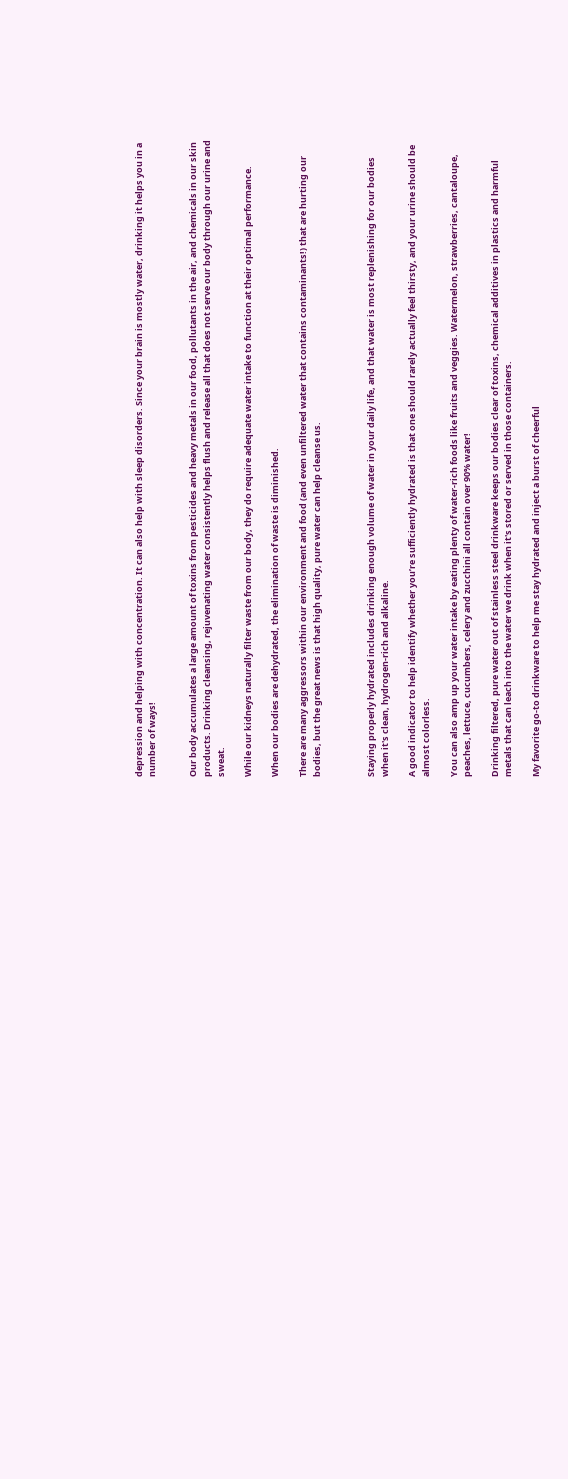depression and helping with concentration. It can also help with sleep disorders. Since your brain is mostly water, drinking it helps you in a number of ways!


Our body accumulates a large amount of toxins from pesticides and heavy metals in our food, pollutants in the air, and chemicals in our skin products. Drinking cleansing, rejuvenating water consistently helps flush and release all that does not serve our body through our urine and sweat.

While our kidneys naturally filter waste from our body, they do require adequate water intake to function at their optimal performance.

When our bodies are dehydrated, the elimination of waste is diminished.

There are many aggressors within our environment and food (and even unfiltered water that contains contaminants!) that are hurting our bodies, but the great news is that high quality, pure water can help cleanse us.



Staying properly hydrated includes drinking enough volume of water in your daily life, and that water is most replenishing for our bodies when it's clean, hydrogen-rich and alkaline.

A good indicator to help identify whether you’re sufficiently hydrated is that one should rarely actually feel thirsty, and your urine should be almost colorless.

You can also amp up your water intake by eating plenty of water-rich foods like fruits and veggies. Watermelon, strawberries, cantaloupe, peaches, lettuce, cucumbers, celery and zucchini all contain over 90% water!

Drinking filtered, pure water out of stainless steel drinkware keeps our bodies clear of toxins, chemical additives in plastics and harmful metals that can leach into the water we drink when it's stored or served in those containers.

My favorite go-to drinkware to help me stay hydrated and inject a burst of cheerful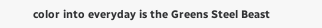color into everyday is the Greens Steel Beast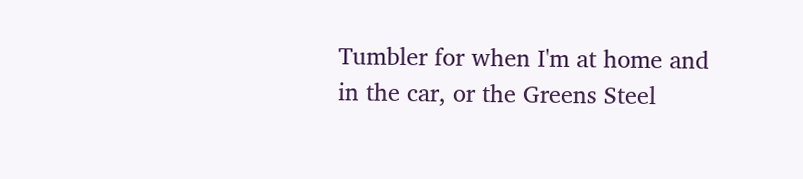Tumbler for when I'm at home and in the car, or the Greens Steel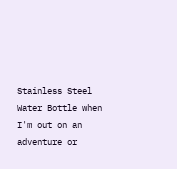Stainless Steel Water Bottle when I'm out on an adventure or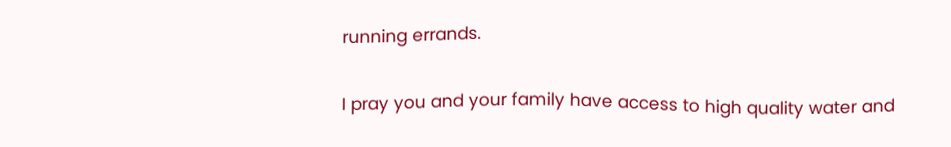running errands.

I pray you and your family have access to high quality water and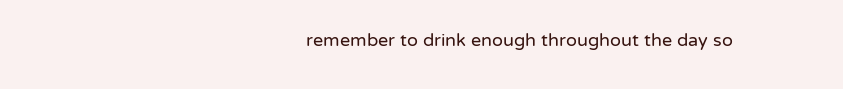remember to drink enough throughout the day so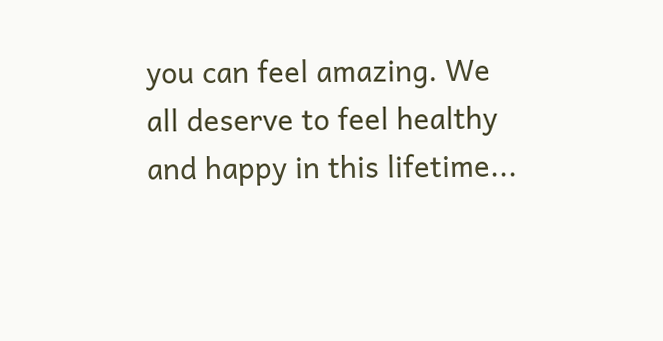you can feel amazing. We all deserve to feel healthy and happy in this lifetime...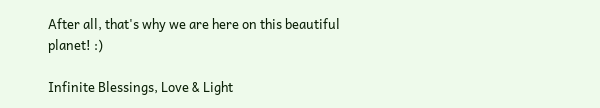After all, that's why we are here on this beautiful planet! :)

Infinite Blessings, Love & Light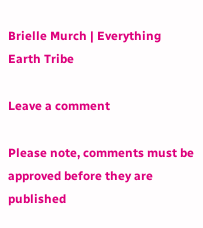Brielle Murch | Everything Earth Tribe

Leave a comment

Please note, comments must be approved before they are published